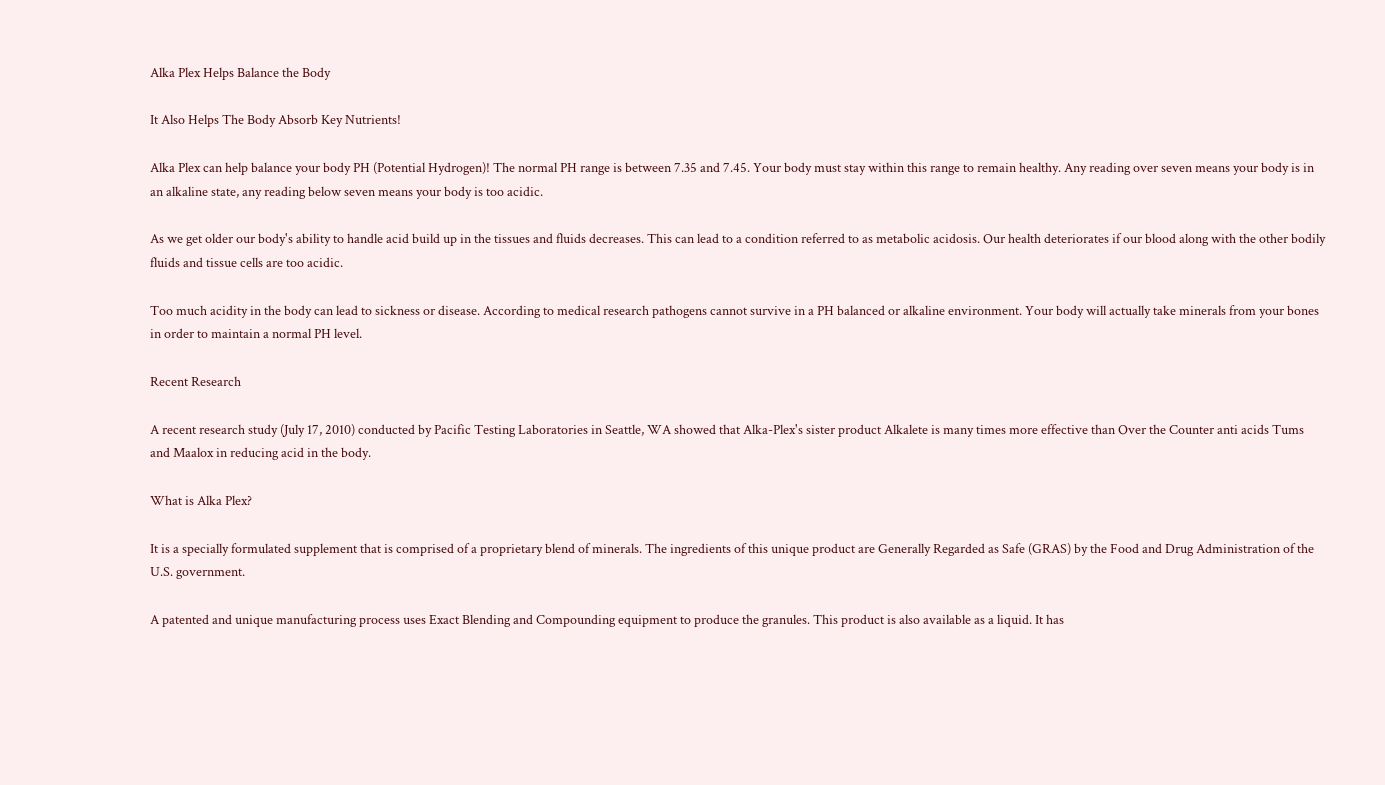Alka Plex Helps Balance the Body

It Also Helps The Body Absorb Key Nutrients!

Alka Plex can help balance your body PH (Potential Hydrogen)! The normal PH range is between 7.35 and 7.45. Your body must stay within this range to remain healthy. Any reading over seven means your body is in an alkaline state, any reading below seven means your body is too acidic.

As we get older our body's ability to handle acid build up in the tissues and fluids decreases. This can lead to a condition referred to as metabolic acidosis. Our health deteriorates if our blood along with the other bodily fluids and tissue cells are too acidic.

Too much acidity in the body can lead to sickness or disease. According to medical research pathogens cannot survive in a PH balanced or alkaline environment. Your body will actually take minerals from your bones in order to maintain a normal PH level.

Recent Research

A recent research study (July 17, 2010) conducted by Pacific Testing Laboratories in Seattle, WA showed that Alka-Plex's sister product Alkalete is many times more effective than Over the Counter anti acids Tums and Maalox in reducing acid in the body.

What is Alka Plex?

It is a specially formulated supplement that is comprised of a proprietary blend of minerals. The ingredients of this unique product are Generally Regarded as Safe (GRAS) by the Food and Drug Administration of the U.S. government.

A patented and unique manufacturing process uses Exact Blending and Compounding equipment to produce the granules. This product is also available as a liquid. It has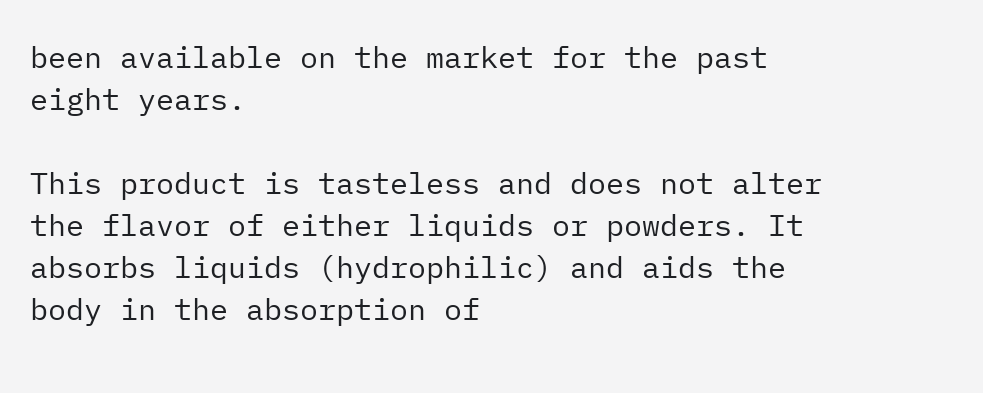been available on the market for the past eight years.

This product is tasteless and does not alter the flavor of either liquids or powders. It absorbs liquids (hydrophilic) and aids the body in the absorption of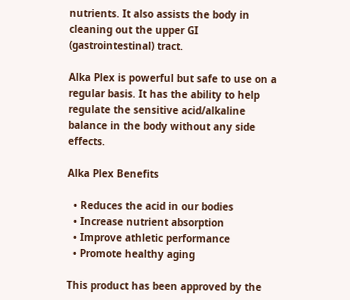nutrients. It also assists the body in cleaning out the upper GI (gastrointestinal) tract.

Alka Plex is powerful but safe to use on a regular basis. It has the ability to help regulate the sensitive acid/alkaline balance in the body without any side effects.

Alka Plex Benefits

  • Reduces the acid in our bodies
  • Increase nutrient absorption
  • Improve athletic performance
  • Promote healthy aging

This product has been approved by the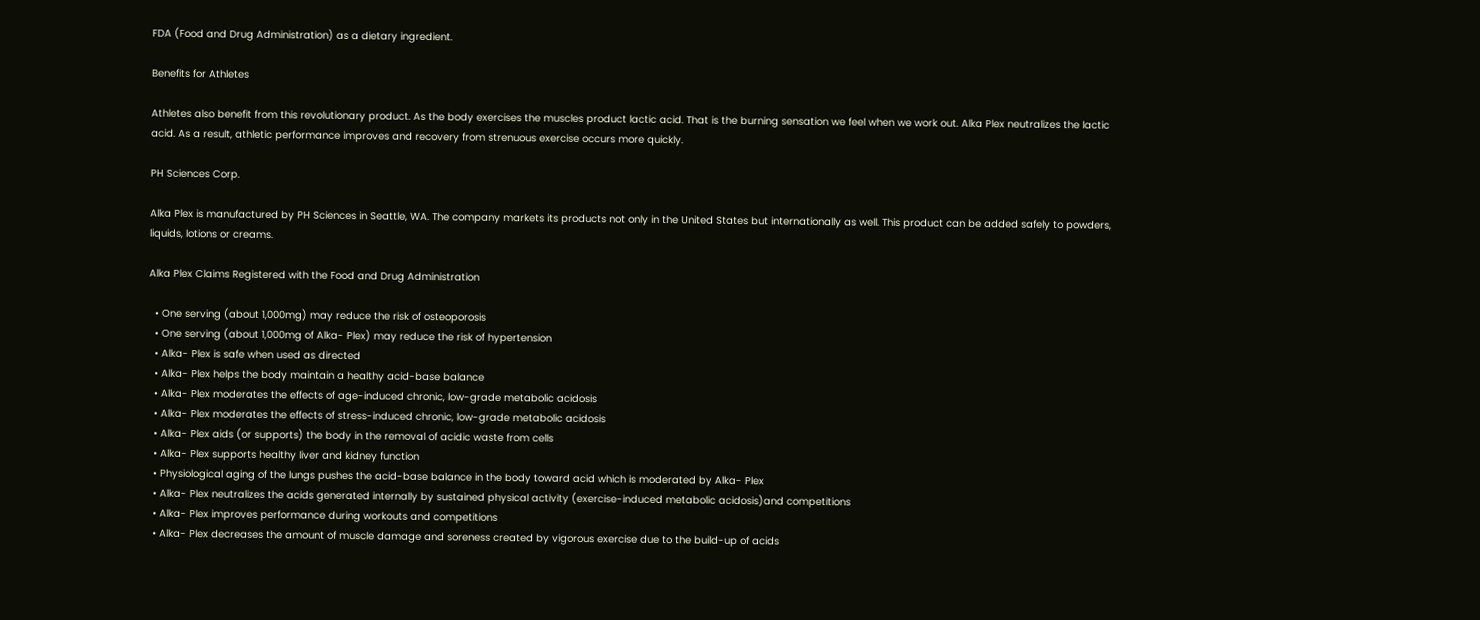FDA (Food and Drug Administration) as a dietary ingredient.

Benefits for Athletes

Athletes also benefit from this revolutionary product. As the body exercises the muscles product lactic acid. That is the burning sensation we feel when we work out. Alka Plex neutralizes the lactic acid. As a result, athletic performance improves and recovery from strenuous exercise occurs more quickly.

PH Sciences Corp.

Alka Plex is manufactured by PH Sciences in Seattle, WA. The company markets its products not only in the United States but internationally as well. This product can be added safely to powders, liquids, lotions or creams.

Alka Plex Claims Registered with the Food and Drug Administration

  • One serving (about 1,000mg) may reduce the risk of osteoporosis
  • One serving (about 1,000mg of Alka- Plex) may reduce the risk of hypertension
  • Alka- Plex is safe when used as directed
  • Alka- Plex helps the body maintain a healthy acid-base balance
  • Alka- Plex moderates the effects of age-induced chronic, low-grade metabolic acidosis
  • Alka- Plex moderates the effects of stress-induced chronic, low-grade metabolic acidosis
  • Alka- Plex aids (or supports) the body in the removal of acidic waste from cells
  • Alka- Plex supports healthy liver and kidney function
  • Physiological aging of the lungs pushes the acid-base balance in the body toward acid which is moderated by Alka- Plex
  • Alka- Plex neutralizes the acids generated internally by sustained physical activity (exercise-induced metabolic acidosis)and competitions
  • Alka- Plex improves performance during workouts and competitions
  • Alka- Plex decreases the amount of muscle damage and soreness created by vigorous exercise due to the build-up of acids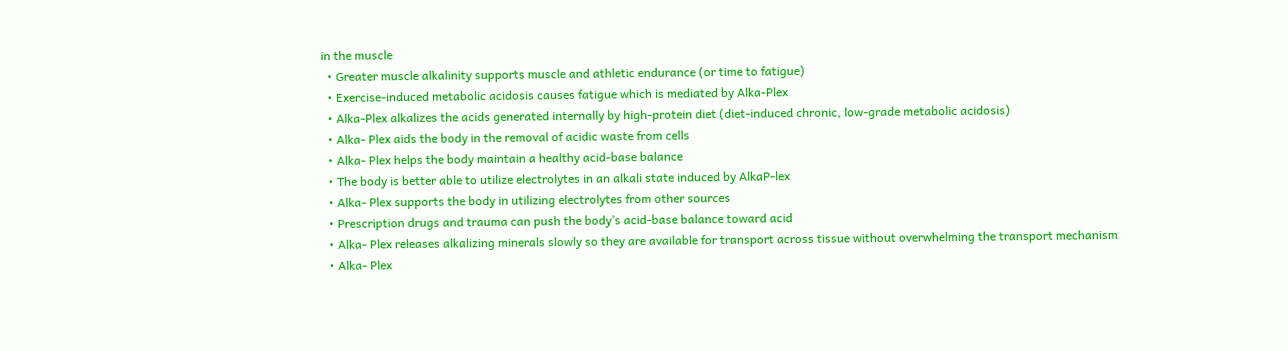in the muscle
  • Greater muscle alkalinity supports muscle and athletic endurance (or time to fatigue)
  • Exercise-induced metabolic acidosis causes fatigue which is mediated by Alka-Plex
  • Alka-Plex alkalizes the acids generated internally by high-protein diet (diet-induced chronic, low-grade metabolic acidosis)
  • Alka- Plex aids the body in the removal of acidic waste from cells
  • Alka- Plex helps the body maintain a healthy acid-base balance
  • The body is better able to utilize electrolytes in an alkali state induced by AlkaP-lex
  • Alka- Plex supports the body in utilizing electrolytes from other sources
  • Prescription drugs and trauma can push the body’s acid-base balance toward acid
  • Alka- Plex releases alkalizing minerals slowly so they are available for transport across tissue without overwhelming the transport mechanism
  • Alka- Plex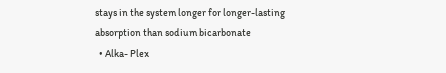stays in the system longer for longer-lasting absorption than sodium bicarbonate
  • Alka- Plex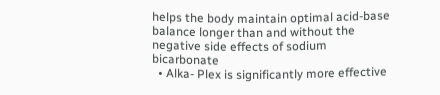helps the body maintain optimal acid-base balance longer than and without the negative side effects of sodium bicarbonate
  • Alka- Plex is significantly more effective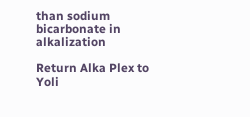than sodium bicarbonate in alkalization

Return Alka Plex to Yoli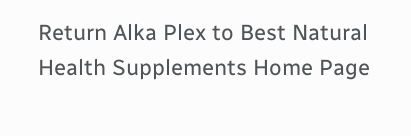Return Alka Plex to Best Natural Health Supplements Home Page